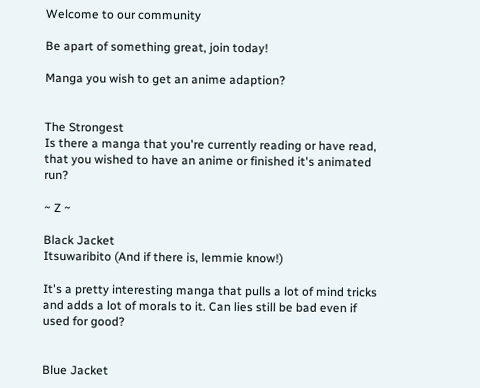Welcome to our community

Be apart of something great, join today!

Manga you wish to get an anime adaption?


The Strongest
Is there a manga that you're currently reading or have read, that you wished to have an anime or finished it's animated run?

~ Z ~

Black Jacket
Itsuwaribito (And if there is, lemmie know!)

It's a pretty interesting manga that pulls a lot of mind tricks and adds a lot of morals to it. Can lies still be bad even if used for good?


Blue Jacket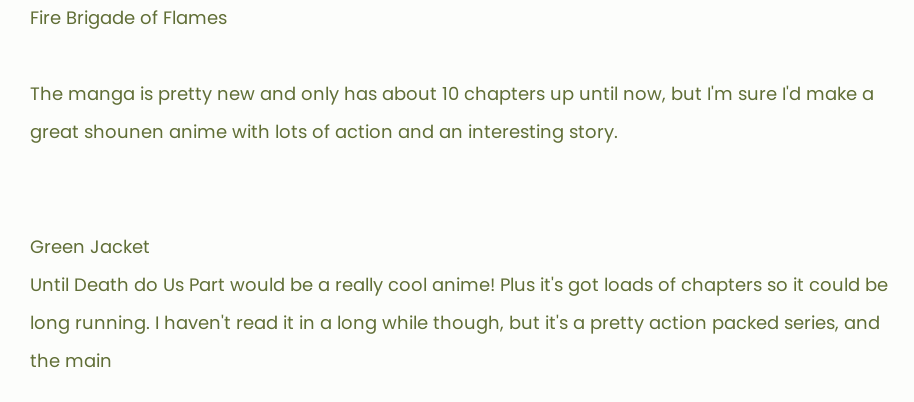Fire Brigade of Flames

The manga is pretty new and only has about 10 chapters up until now, but I'm sure I'd make a great shounen anime with lots of action and an interesting story.


Green Jacket
Until Death do Us Part would be a really cool anime! Plus it's got loads of chapters so it could be long running. I haven't read it in a long while though, but it's a pretty action packed series, and the main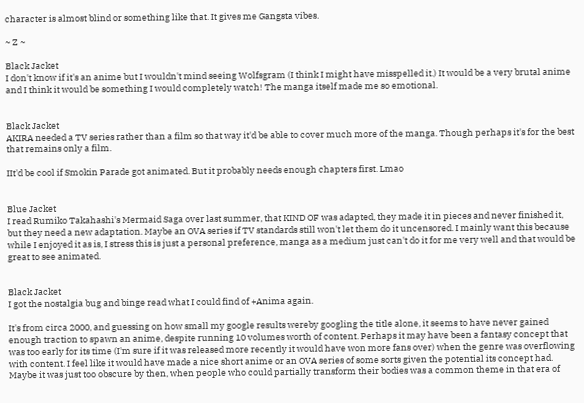character is almost blind or something like that. It gives me Gangsta vibes.

~ Z ~

Black Jacket
I don't know if it's an anime but I wouldn't mind seeing Wolfsgram (I think I might have misspelled it.) It would be a very brutal anime and I think it would be something I would completely watch! The manga itself made me so emotional.


Black Jacket
AKIRA needed a TV series rather than a film so that way it'd be able to cover much more of the manga. Though perhaps it's for the best that remains only a film.

IIt'd be cool if Smokin Parade got animated. But it probably needs enough chapters first. Lmao


Blue Jacket
I read Rumiko Takahashi's Mermaid Saga over last summer, that KIND OF was adapted, they made it in pieces and never finished it, but they need a new adaptation. Maybe an OVA series if TV standards still won't let them do it uncensored. I mainly want this because while I enjoyed it as is, I stress this is just a personal preference, manga as a medium just can't do it for me very well and that would be great to see animated.


Black Jacket
I got the nostalgia bug and binge read what I could find of +Anima again.

It's from circa 2000, and guessing on how small my google results wereby googling the title alone, it seems to have never gained enough traction to spawn an anime, despite running 10 volumes worth of content. Perhaps it may have been a fantasy concept that was too early for its time (I'm sure if it was released more recently it would have won more fans over) when the genre was overflowing with content. I feel like it would have made a nice short anime or an OVA series of some sorts given the potential its concept had. Maybe it was just too obscure by then, when people who could partially transform their bodies was a common theme in that era of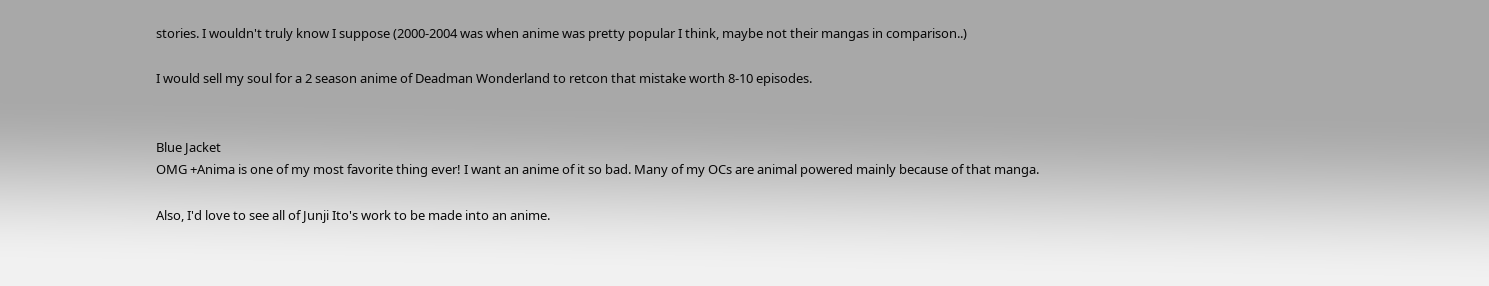stories. I wouldn't truly know I suppose (2000-2004 was when anime was pretty popular I think, maybe not their mangas in comparison..)

I would sell my soul for a 2 season anime of Deadman Wonderland to retcon that mistake worth 8-10 episodes.


Blue Jacket
OMG +Anima is one of my most favorite thing ever! I want an anime of it so bad. Many of my OCs are animal powered mainly because of that manga.

Also, I'd love to see all of Junji Ito's work to be made into an anime.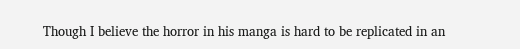Though I believe the horror in his manga is hard to be replicated in an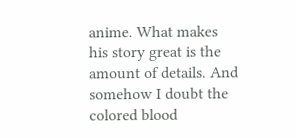anime. What makes his story great is the amount of details. And somehow I doubt the colored blood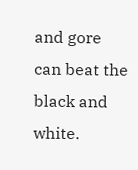and gore can beat the black and white.